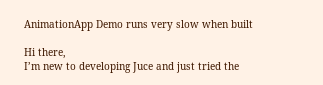AnimationApp Demo runs very slow when built

Hi there,
I’m new to developing Juce and just tried the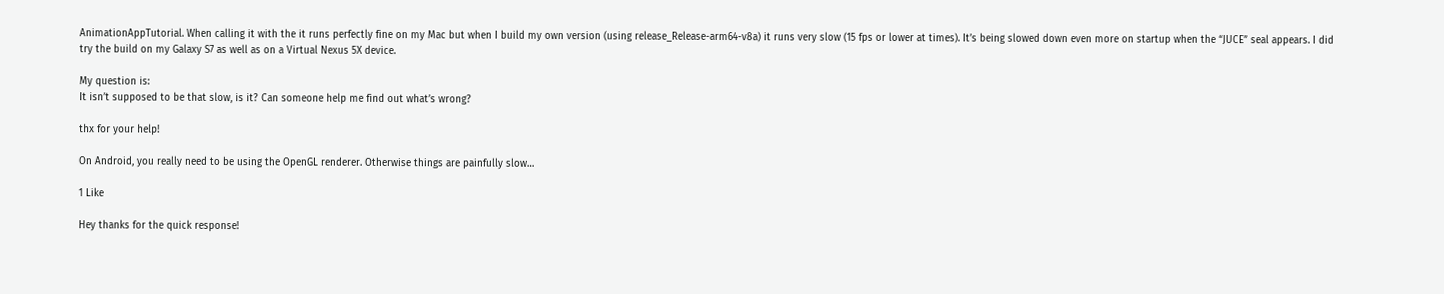AnimationAppTutorial. When calling it with the it runs perfectly fine on my Mac but when I build my own version (using release_Release-arm64-v8a) it runs very slow (15 fps or lower at times). It’s being slowed down even more on startup when the “JUCE” seal appears. I did try the build on my Galaxy S7 as well as on a Virtual Nexus 5X device.

My question is:
It isn’t supposed to be that slow, is it? Can someone help me find out what’s wrong?

thx for your help!

On Android, you really need to be using the OpenGL renderer. Otherwise things are painfully slow…

1 Like

Hey thanks for the quick response!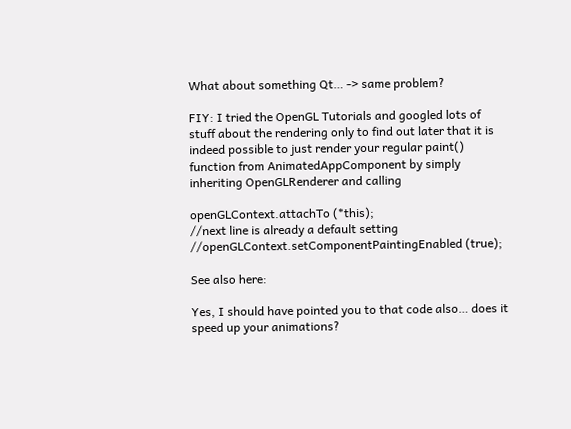What about something Qt… -> same problem?

FIY: I tried the OpenGL Tutorials and googled lots of stuff about the rendering only to find out later that it is indeed possible to just render your regular paint() function from AnimatedAppComponent by simply inheriting OpenGLRenderer and calling

openGLContext.attachTo (*this);
//next line is already a default setting
//openGLContext.setComponentPaintingEnabled (true);

See also here:

Yes, I should have pointed you to that code also… does it speed up your animations?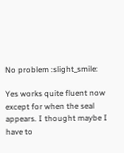No problem :slight_smile:

Yes works quite fluent now except for when the seal appears. I thought maybe I have to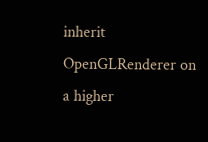inherit OpenGLRenderer on a higher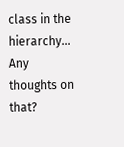class in the hierarchy… Any thoughts on that?